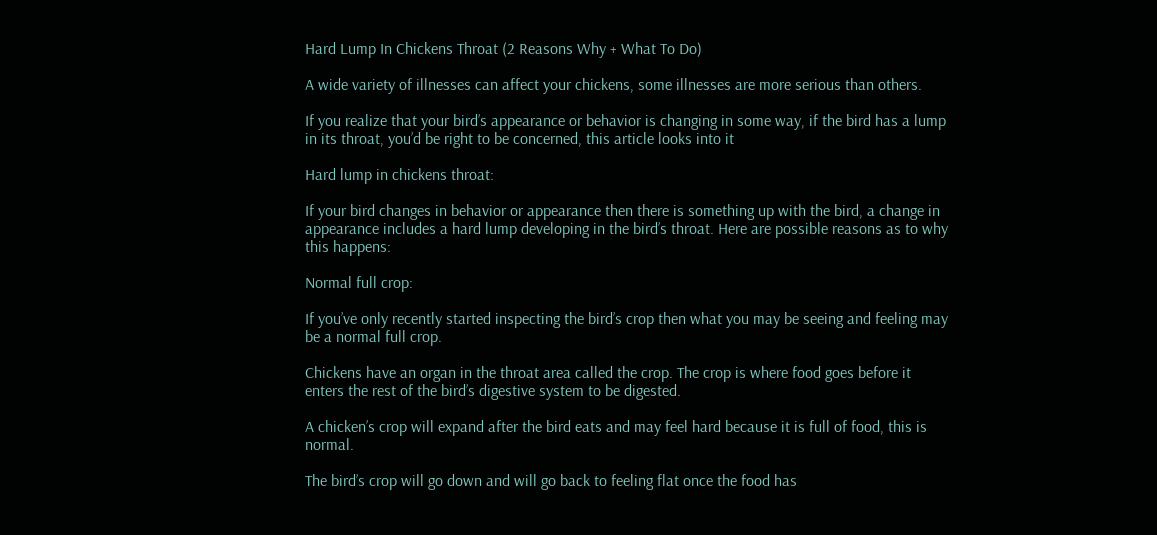Hard Lump In Chickens Throat (2 Reasons Why + What To Do)

A wide variety of illnesses can affect your chickens, some illnesses are more serious than others.

If you realize that your bird’s appearance or behavior is changing in some way, if the bird has a lump in its throat, you’d be right to be concerned, this article looks into it

Hard lump in chickens throat:

If your bird changes in behavior or appearance then there is something up with the bird, a change in appearance includes a hard lump developing in the bird’s throat. Here are possible reasons as to why this happens:

Normal full crop:

If you’ve only recently started inspecting the bird’s crop then what you may be seeing and feeling may be a normal full crop.

Chickens have an organ in the throat area called the crop. The crop is where food goes before it enters the rest of the bird’s digestive system to be digested.

A chicken’s crop will expand after the bird eats and may feel hard because it is full of food, this is normal.

The bird’s crop will go down and will go back to feeling flat once the food has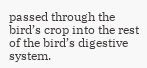passed through the bird’s crop into the rest of the bird’s digestive system.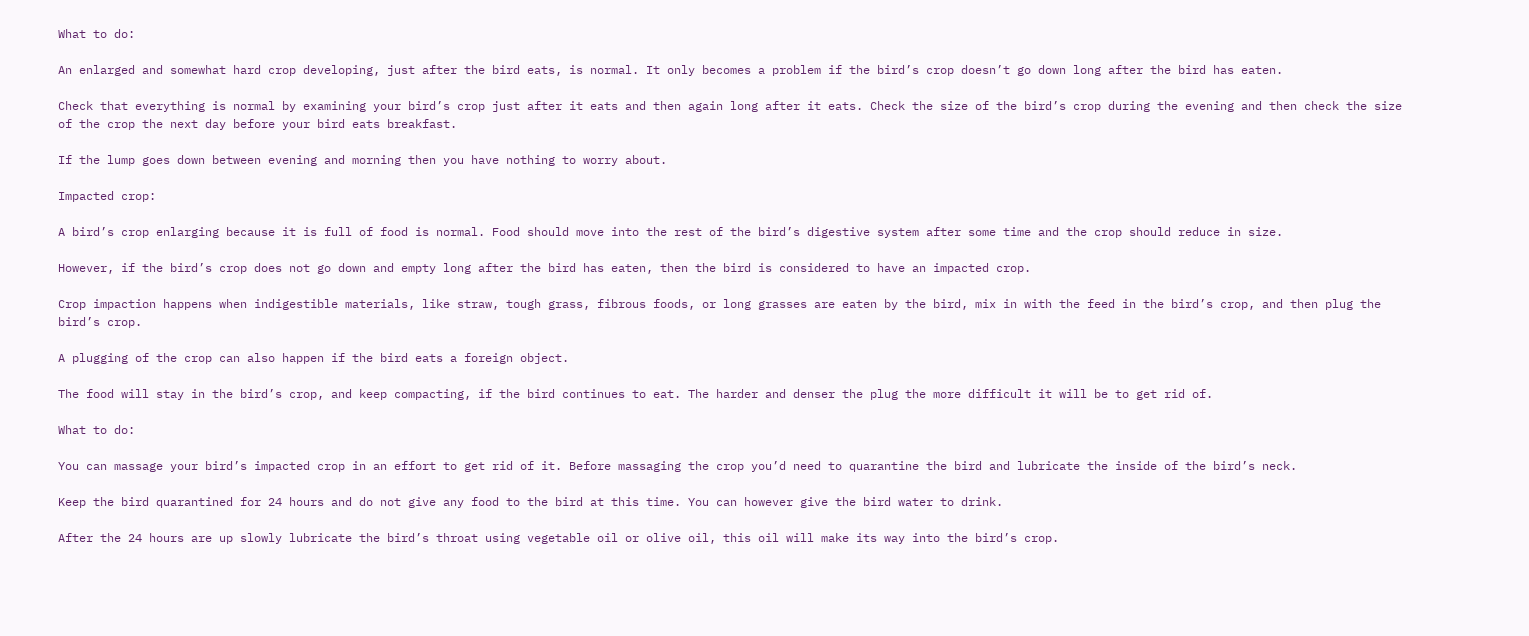What to do:

An enlarged and somewhat hard crop developing, just after the bird eats, is normal. It only becomes a problem if the bird’s crop doesn’t go down long after the bird has eaten.

Check that everything is normal by examining your bird’s crop just after it eats and then again long after it eats. Check the size of the bird’s crop during the evening and then check the size of the crop the next day before your bird eats breakfast.

If the lump goes down between evening and morning then you have nothing to worry about.

Impacted crop:

A bird’s crop enlarging because it is full of food is normal. Food should move into the rest of the bird’s digestive system after some time and the crop should reduce in size.

However, if the bird’s crop does not go down and empty long after the bird has eaten, then the bird is considered to have an impacted crop.

Crop impaction happens when indigestible materials, like straw, tough grass, fibrous foods, or long grasses are eaten by the bird, mix in with the feed in the bird’s crop, and then plug the bird’s crop.

A plugging of the crop can also happen if the bird eats a foreign object.

The food will stay in the bird’s crop, and keep compacting, if the bird continues to eat. The harder and denser the plug the more difficult it will be to get rid of.

What to do:

You can massage your bird’s impacted crop in an effort to get rid of it. Before massaging the crop you’d need to quarantine the bird and lubricate the inside of the bird’s neck.

Keep the bird quarantined for 24 hours and do not give any food to the bird at this time. You can however give the bird water to drink.

After the 24 hours are up slowly lubricate the bird’s throat using vegetable oil or olive oil, this oil will make its way into the bird’s crop.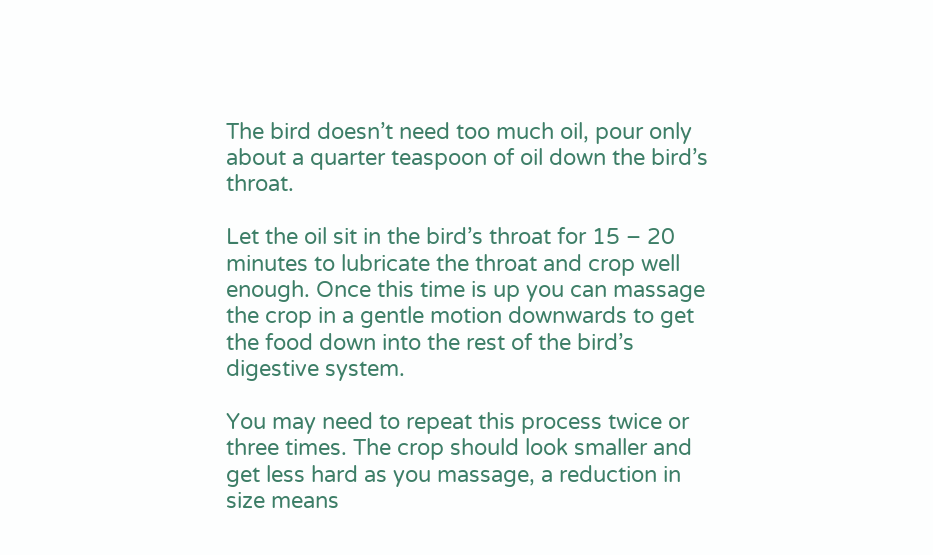The bird doesn’t need too much oil, pour only about a quarter teaspoon of oil down the bird’s throat.

Let the oil sit in the bird’s throat for 15 – 20 minutes to lubricate the throat and crop well enough. Once this time is up you can massage the crop in a gentle motion downwards to get the food down into the rest of the bird’s digestive system.

You may need to repeat this process twice or three times. The crop should look smaller and get less hard as you massage, a reduction in size means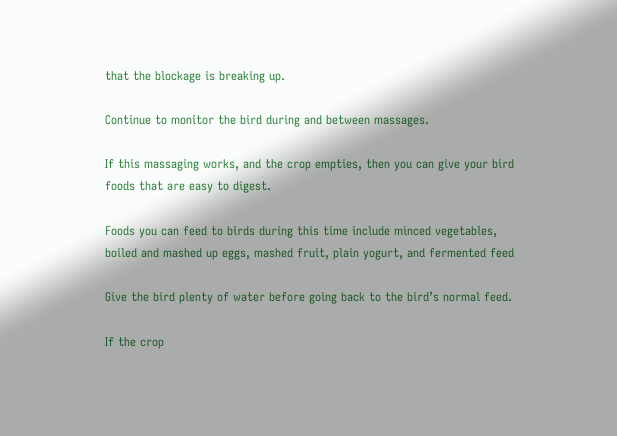that the blockage is breaking up.

Continue to monitor the bird during and between massages.

If this massaging works, and the crop empties, then you can give your bird foods that are easy to digest.

Foods you can feed to birds during this time include minced vegetables, boiled and mashed up eggs, mashed fruit, plain yogurt, and fermented feed

Give the bird plenty of water before going back to the bird’s normal feed.

If the crop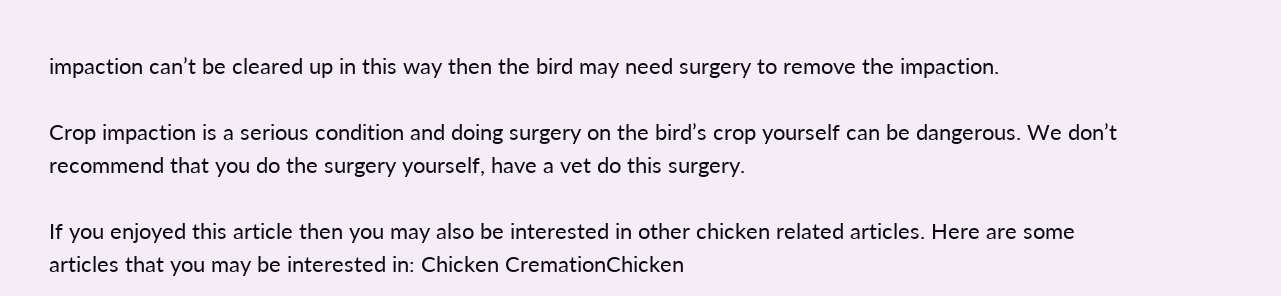impaction can’t be cleared up in this way then the bird may need surgery to remove the impaction.

Crop impaction is a serious condition and doing surgery on the bird’s crop yourself can be dangerous. We don’t recommend that you do the surgery yourself, have a vet do this surgery.

If you enjoyed this article then you may also be interested in other chicken related articles. Here are some articles that you may be interested in: Chicken CremationChicken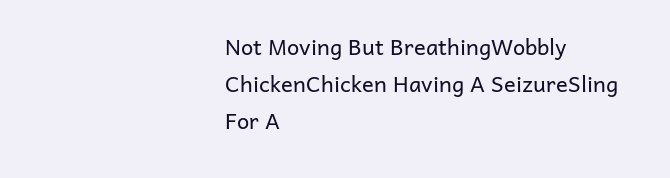Not Moving But BreathingWobbly ChickenChicken Having A SeizureSling For A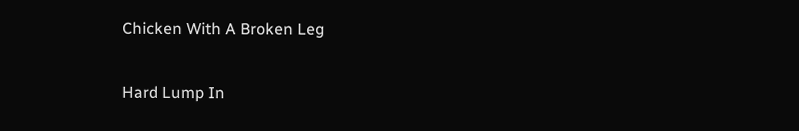Chicken With A Broken Leg

Hard Lump In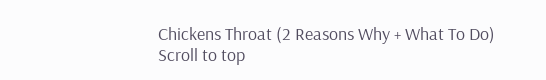Chickens Throat (2 Reasons Why + What To Do)
Scroll to top